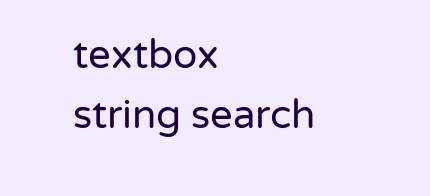textbox string search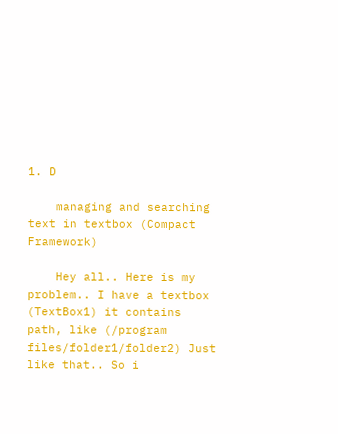1. D

    managing and searching text in textbox (Compact Framework)

    Hey all.. Here is my problem.. I have a textbox (TextBox1) it contains path, like (/program files/folder1/folder2) Just like that.. So i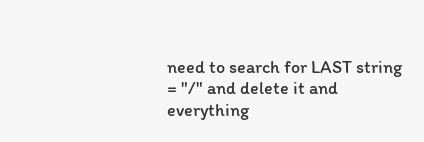need to search for LAST string = "/" and delete it and everything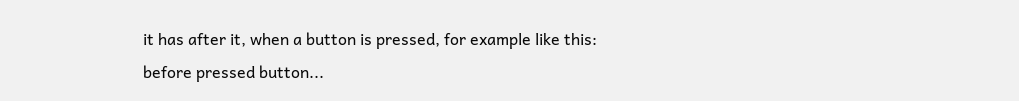it has after it, when a button is pressed, for example like this: before pressed button...